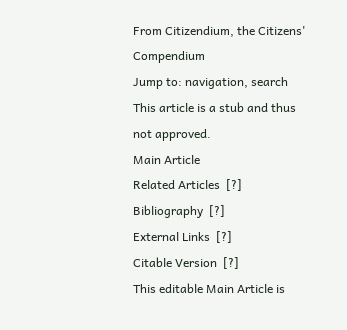From Citizendium, the Citizens' Compendium
Jump to: navigation, search
This article is a stub and thus not approved.
Main Article
Related Articles  [?]
Bibliography  [?]
External Links  [?]
Citable Version  [?]
This editable Main Article is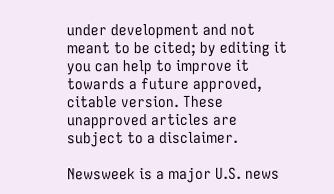under development and not meant to be cited; by editing it you can help to improve it towards a future approved, citable version. These unapproved articles are subject to a disclaimer.

Newsweek is a major U.S. news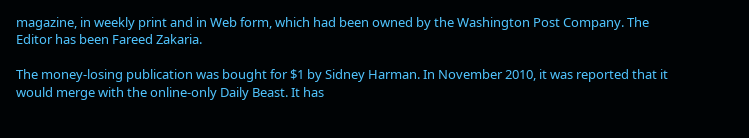magazine, in weekly print and in Web form, which had been owned by the Washington Post Company. The Editor has been Fareed Zakaria.

The money-losing publication was bought for $1 by Sidney Harman. In November 2010, it was reported that it would merge with the online-only Daily Beast. It has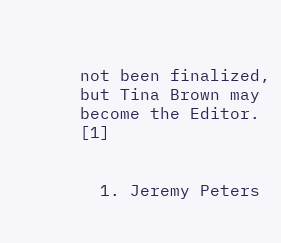not been finalized, but Tina Brown may become the Editor. [1]


  1. Jeremy Peters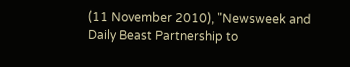(11 November 2010), "Newsweek and Daily Beast Partnership to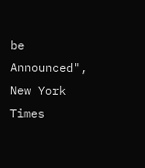be Announced", New York Times